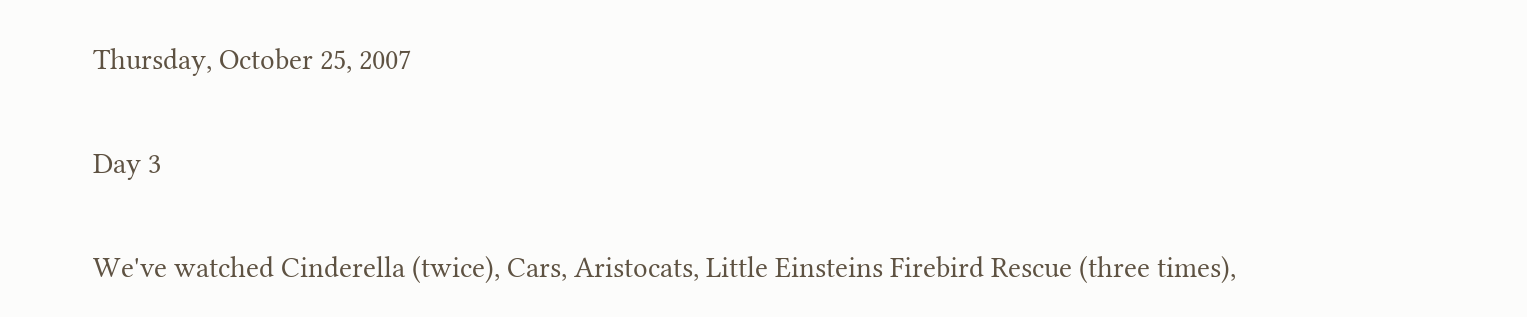Thursday, October 25, 2007

Day 3

We've watched Cinderella (twice), Cars, Aristocats, Little Einsteins Firebird Rescue (three times),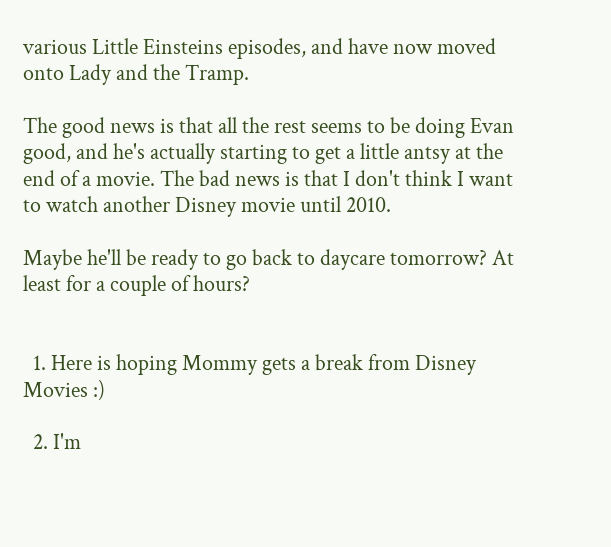various Little Einsteins episodes, and have now moved onto Lady and the Tramp.

The good news is that all the rest seems to be doing Evan good, and he's actually starting to get a little antsy at the end of a movie. The bad news is that I don't think I want to watch another Disney movie until 2010.

Maybe he'll be ready to go back to daycare tomorrow? At least for a couple of hours?


  1. Here is hoping Mommy gets a break from Disney Movies :)

  2. I'm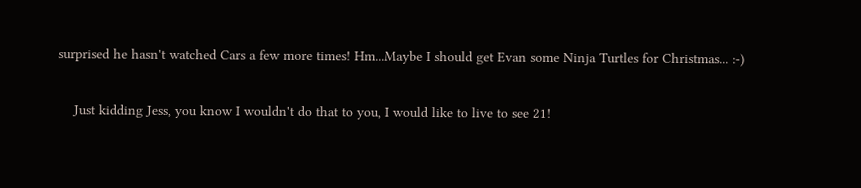surprised he hasn't watched Cars a few more times! Hm...Maybe I should get Evan some Ninja Turtles for Christmas... :-)

    Just kidding Jess, you know I wouldn't do that to you, I would like to live to see 21!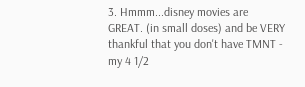3. Hmmm...disney movies are GREAT. (in small doses) and be VERY thankful that you don't have TMNT - my 4 1/2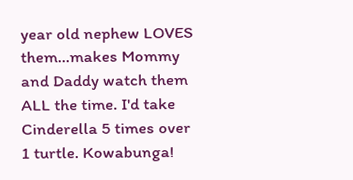year old nephew LOVES them...makes Mommy and Daddy watch them ALL the time. I'd take Cinderella 5 times over 1 turtle. Kowabunga!